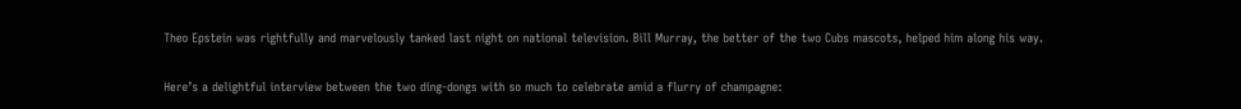Theo Epstein was rightfully and marvelously tanked last night on national television. Bill Murray, the better of the two Cubs mascots, helped him along his way.

Here’s a delightful interview between the two ding-dongs with so much to celebrate amid a flurry of champagne: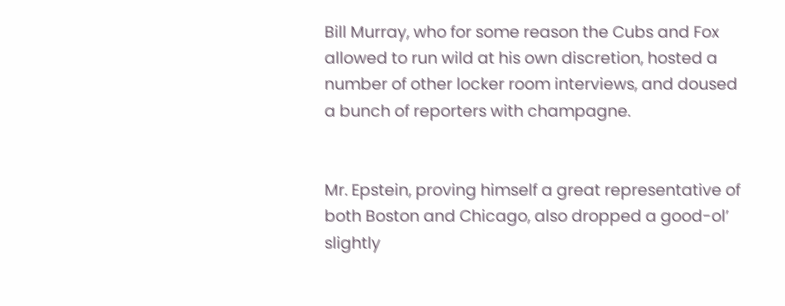Bill Murray, who for some reason the Cubs and Fox allowed to run wild at his own discretion, hosted a number of other locker room interviews, and doused a bunch of reporters with champagne.


Mr. Epstein, proving himself a great representative of both Boston and Chicago, also dropped a good-ol’ slightly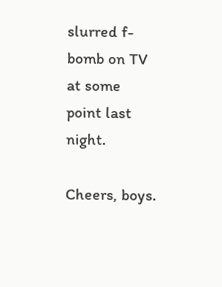slurred f-bomb on TV at some point last night.

Cheers, boys.